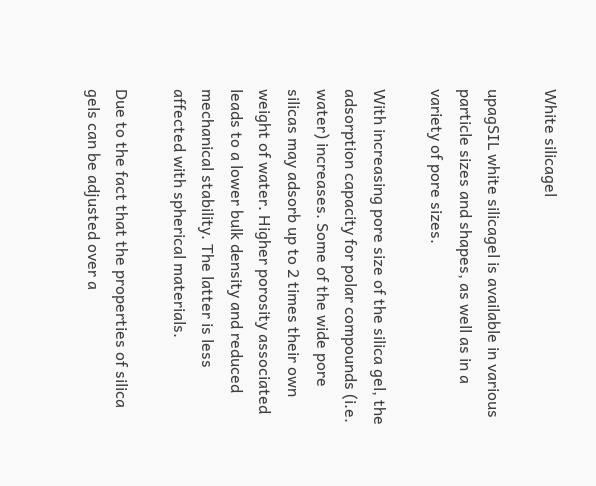White silicagel

upagSIL white silicagel is available in various particle sizes and shapes, as well as in a variety of pore sizes.

With increasing pore size of the silica gel, the adsorption capacity for polar compounds (i.e. water) increases. Some of the wide pore silicas may adsorb up to 2 times their own weight of water. Higher porosity associated leads to a lower bulk density and reduced mechanical stability. The latter is less affected with spherical materials.

Due to the fact that the properties of silica gels can be adjusted over a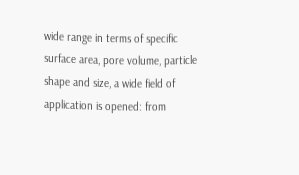wide range in terms of specific surface area, pore volume, particle shape and size, a wide field of application is opened: from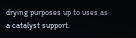drying purposes up to uses as a catalyst support.